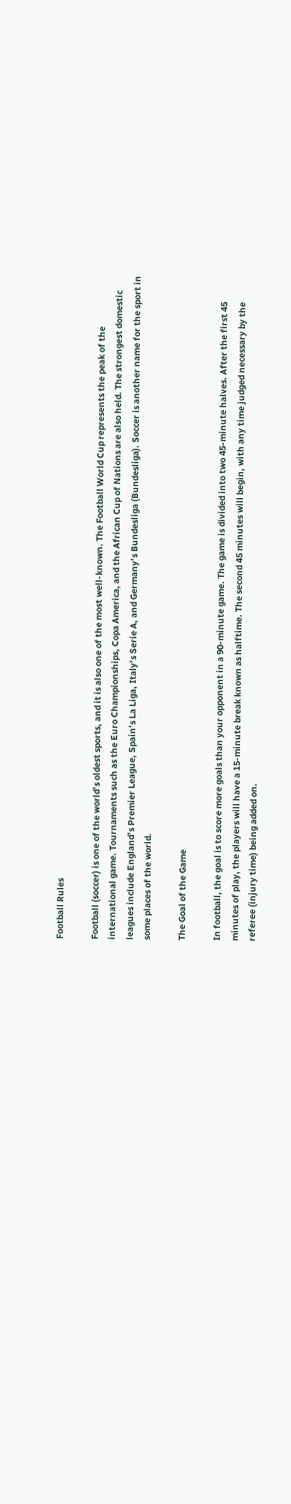Football Rules

Football (soccer) is one of the world’s oldest sports, and it is also one of the most well-known. The Football World Cup represents the peak of the international game. Tournaments such as the Euro Championships, Copa America, and the African Cup of Nations are also held. The strongest domestic leagues include England’s Premier League, Spain’s La Liga, Italy’s Serie A, and Germany’s Bundesliga (Bundesliga). Soccer is another name for the sport in some places of the world.

The Goal of the Game

In football, the goal is to score more goals than your opponent in a 90-minute game. The game is divided into two 45-minute halves. After the first 45 minutes of play, the players will have a 15-minute break known as halftime. The second 45 minutes will begin, with any time judged necessary by the referee (injury time) being added on.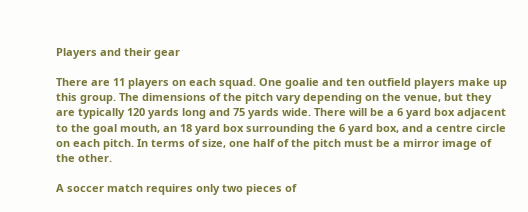Players and their gear

There are 11 players on each squad. One goalie and ten outfield players make up this group. The dimensions of the pitch vary depending on the venue, but they are typically 120 yards long and 75 yards wide. There will be a 6 yard box adjacent to the goal mouth, an 18 yard box surrounding the 6 yard box, and a centre circle on each pitch. In terms of size, one half of the pitch must be a mirror image of the other.

A soccer match requires only two pieces of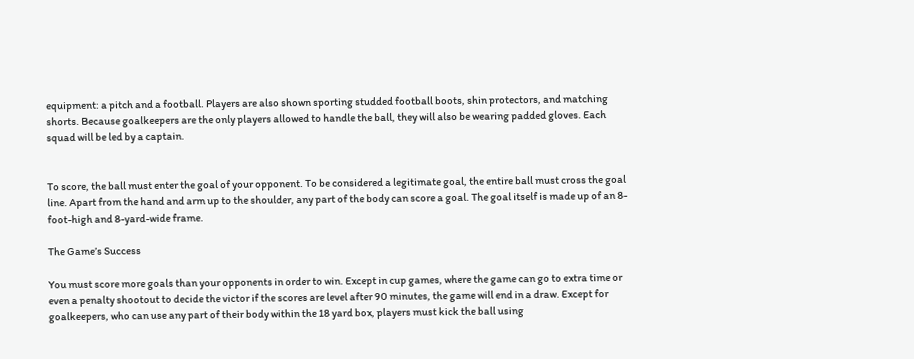equipment: a pitch and a football. Players are also shown sporting studded football boots, shin protectors, and matching shorts. Because goalkeepers are the only players allowed to handle the ball, they will also be wearing padded gloves. Each squad will be led by a captain.


To score, the ball must enter the goal of your opponent. To be considered a legitimate goal, the entire ball must cross the goal line. Apart from the hand and arm up to the shoulder, any part of the body can score a goal. The goal itself is made up of an 8-foot-high and 8-yard-wide frame.

The Game’s Success

You must score more goals than your opponents in order to win. Except in cup games, where the game can go to extra time or even a penalty shootout to decide the victor if the scores are level after 90 minutes, the game will end in a draw. Except for goalkeepers, who can use any part of their body within the 18 yard box, players must kick the ball using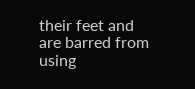their feet and are barred from using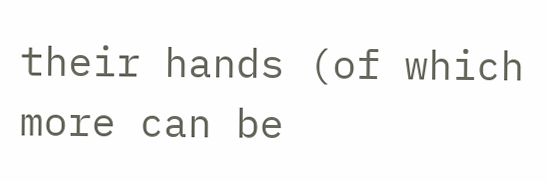their hands (of which more can be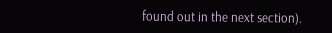found out in the next section).